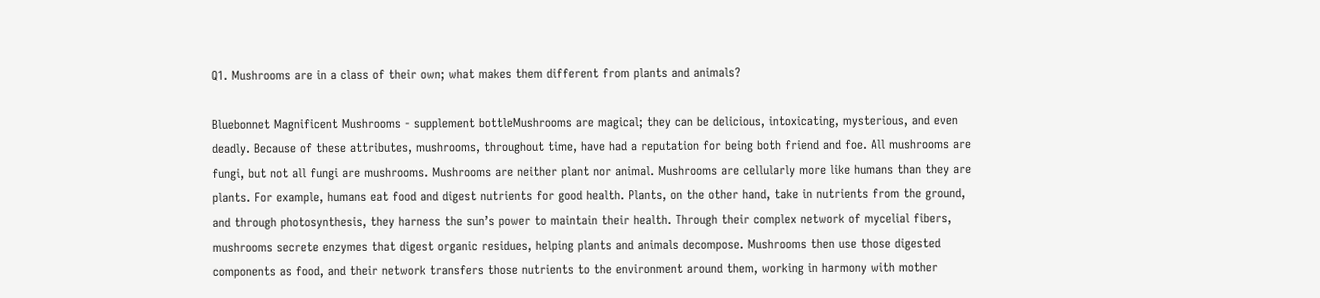Q1. Mushrooms are in a class of their own; what makes them different from plants and animals?

Bluebonnet Magnificent Mushrooms - supplement bottleMushrooms are magical; they can be delicious, intoxicating, mysterious, and even deadly. Because of these attributes, mushrooms, throughout time, have had a reputation for being both friend and foe. All mushrooms are fungi, but not all fungi are mushrooms. Mushrooms are neither plant nor animal. Mushrooms are cellularly more like humans than they are plants. For example, humans eat food and digest nutrients for good health. Plants, on the other hand, take in nutrients from the ground, and through photosynthesis, they harness the sun’s power to maintain their health. Through their complex network of mycelial fibers, mushrooms secrete enzymes that digest organic residues, helping plants and animals decompose. Mushrooms then use those digested components as food, and their network transfers those nutrients to the environment around them, working in harmony with mother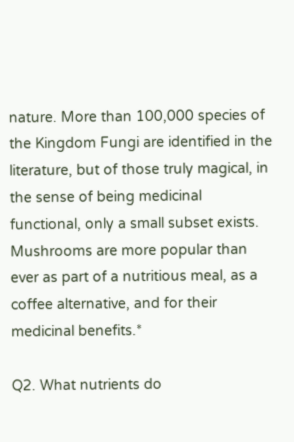nature. More than 100,000 species of the Kingdom Fungi are identified in the literature, but of those truly magical, in the sense of being medicinal functional, only a small subset exists. Mushrooms are more popular than ever as part of a nutritious meal, as a coffee alternative, and for their medicinal benefits.*

Q2. What nutrients do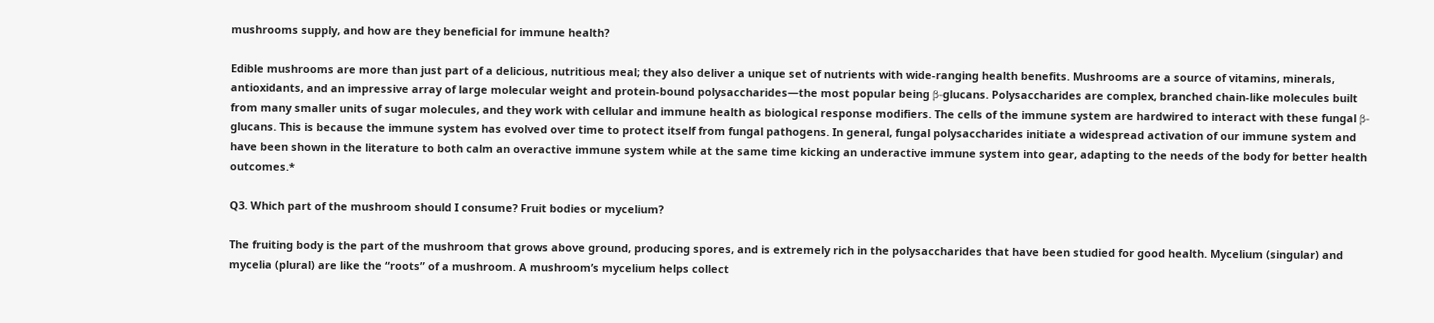mushrooms supply, and how are they beneficial for immune health?

Edible mushrooms are more than just part of a delicious, nutritious meal; they also deliver a unique set of nutrients with wide-ranging health benefits. Mushrooms are a source of vitamins, minerals, antioxidants, and an impressive array of large molecular weight and protein-bound polysaccharides—the most popular being β-glucans. Polysaccharides are complex, branched chain-like molecules built from many smaller units of sugar molecules, and they work with cellular and immune health as biological response modifiers. The cells of the immune system are hardwired to interact with these fungal β-glucans. This is because the immune system has evolved over time to protect itself from fungal pathogens. In general, fungal polysaccharides initiate a widespread activation of our immune system and have been shown in the literature to both calm an overactive immune system while at the same time kicking an underactive immune system into gear, adapting to the needs of the body for better health outcomes.*

Q3. Which part of the mushroom should I consume? Fruit bodies or mycelium?

The fruiting body is the part of the mushroom that grows above ground, producing spores, and is extremely rich in the polysaccharides that have been studied for good health. Mycelium (singular) and mycelia (plural) are like the “roots” of a mushroom. A mushroom’s mycelium helps collect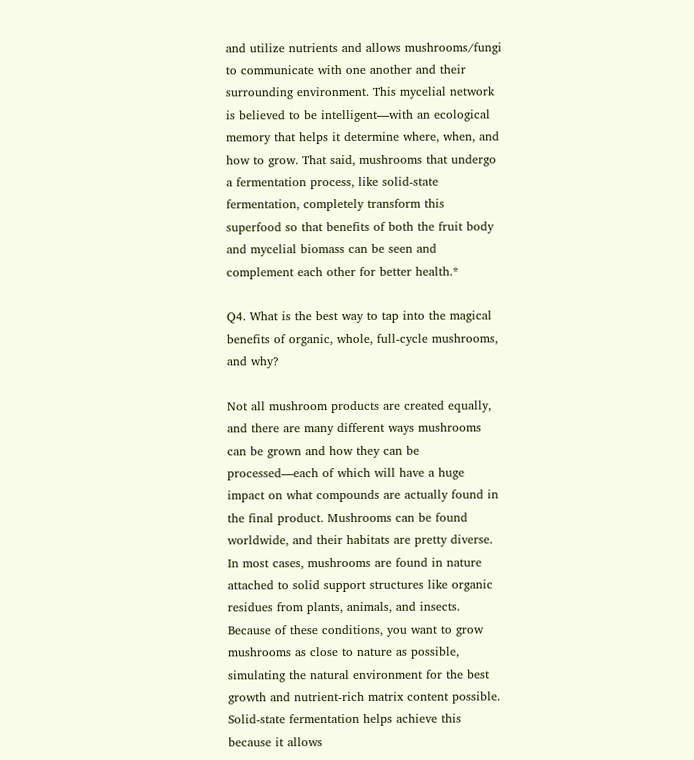and utilize nutrients and allows mushrooms/fungi to communicate with one another and their surrounding environment. This mycelial network is believed to be intelligent—with an ecological memory that helps it determine where, when, and how to grow. That said, mushrooms that undergo a fermentation process, like solid-state fermentation, completely transform this superfood so that benefits of both the fruit body and mycelial biomass can be seen and complement each other for better health.*

Q4. What is the best way to tap into the magical benefits of organic, whole, full-cycle mushrooms, and why?

Not all mushroom products are created equally, and there are many different ways mushrooms can be grown and how they can be processed—each of which will have a huge impact on what compounds are actually found in the final product. Mushrooms can be found worldwide, and their habitats are pretty diverse. In most cases, mushrooms are found in nature attached to solid support structures like organic residues from plants, animals, and insects. Because of these conditions, you want to grow mushrooms as close to nature as possible, simulating the natural environment for the best growth and nutrient-rich matrix content possible. Solid-state fermentation helps achieve this because it allows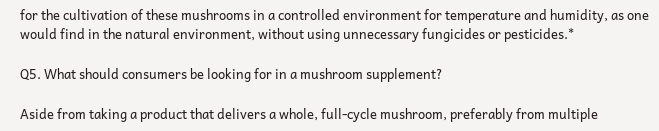for the cultivation of these mushrooms in a controlled environment for temperature and humidity, as one would find in the natural environment, without using unnecessary fungicides or pesticides.*

Q5. What should consumers be looking for in a mushroom supplement?

Aside from taking a product that delivers a whole, full-cycle mushroom, preferably from multiple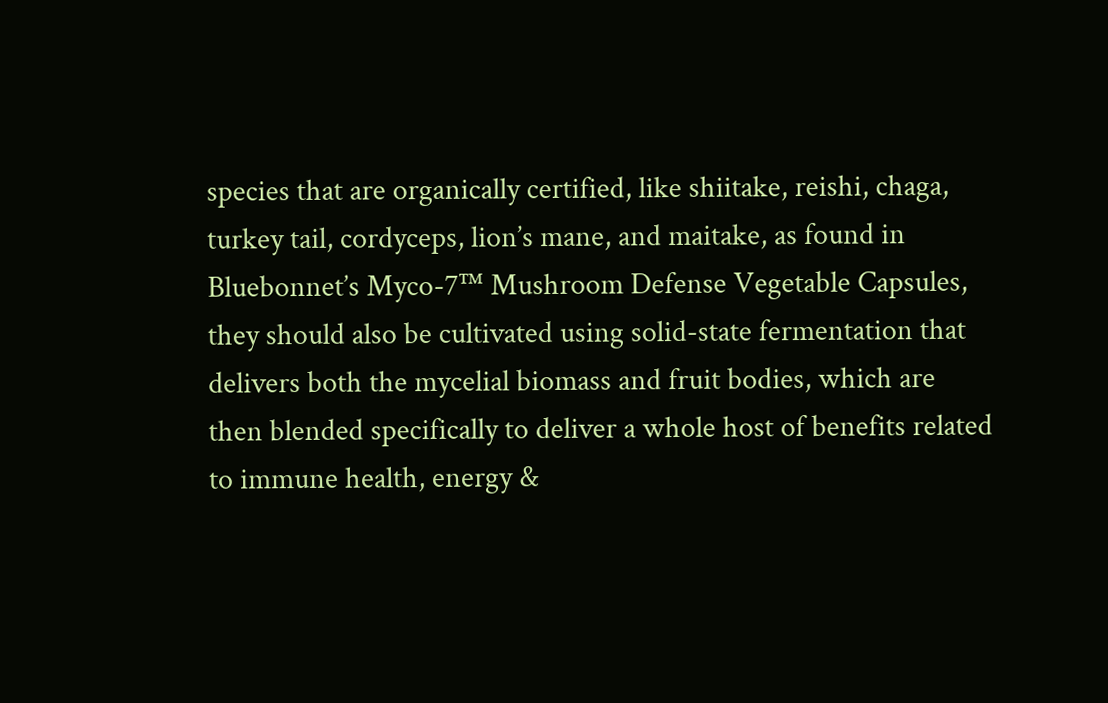species that are organically certified, like shiitake, reishi, chaga, turkey tail, cordyceps, lion’s mane, and maitake, as found in Bluebonnet’s Myco-7™ Mushroom Defense Vegetable Capsules, they should also be cultivated using solid-state fermentation that delivers both the mycelial biomass and fruit bodies, which are then blended specifically to deliver a whole host of benefits related to immune health, energy &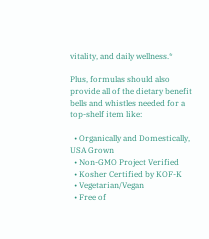vitality, and daily wellness.*

Plus, formulas should also provide all of the dietary benefit bells and whistles needed for a top-shelf item like:

  • Organically and Domestically, USA Grown
  • Non-GMO Project Verified
  • Kosher Certified by KOF-K
  • Vegetarian/Vegan
  • Free of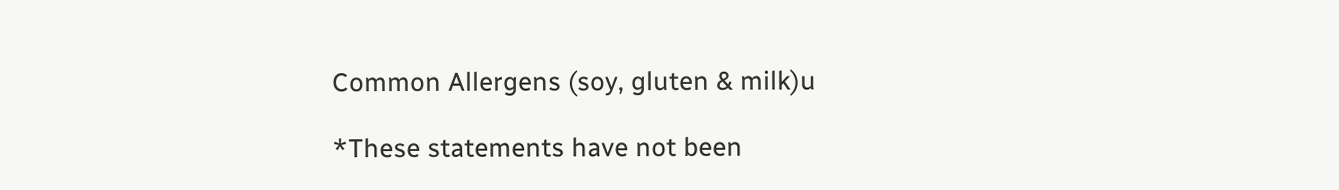Common Allergens (soy, gluten & milk)u

*These statements have not been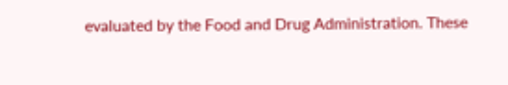evaluated by the Food and Drug Administration. These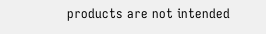products are not intended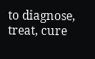to diagnose, treat, cure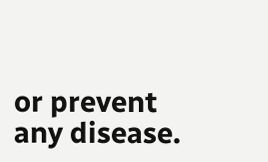or prevent any disease.